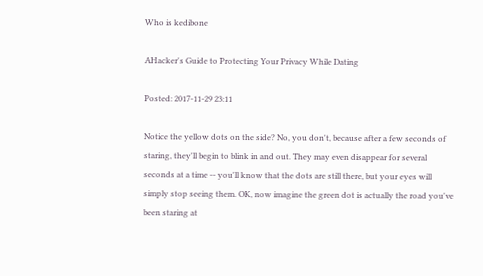Who is kedibone

AHacker's Guide to Protecting Your Privacy While Dating

Posted: 2017-11-29 23:11

Notice the yellow dots on the side? No, you don't, because after a few seconds of staring, they'll begin to blink in and out. They may even disappear for several seconds at a time -- you'll know that the dots are still there, but your eyes will simply stop seeing them. OK, now imagine the green dot is actually the road you've been staring at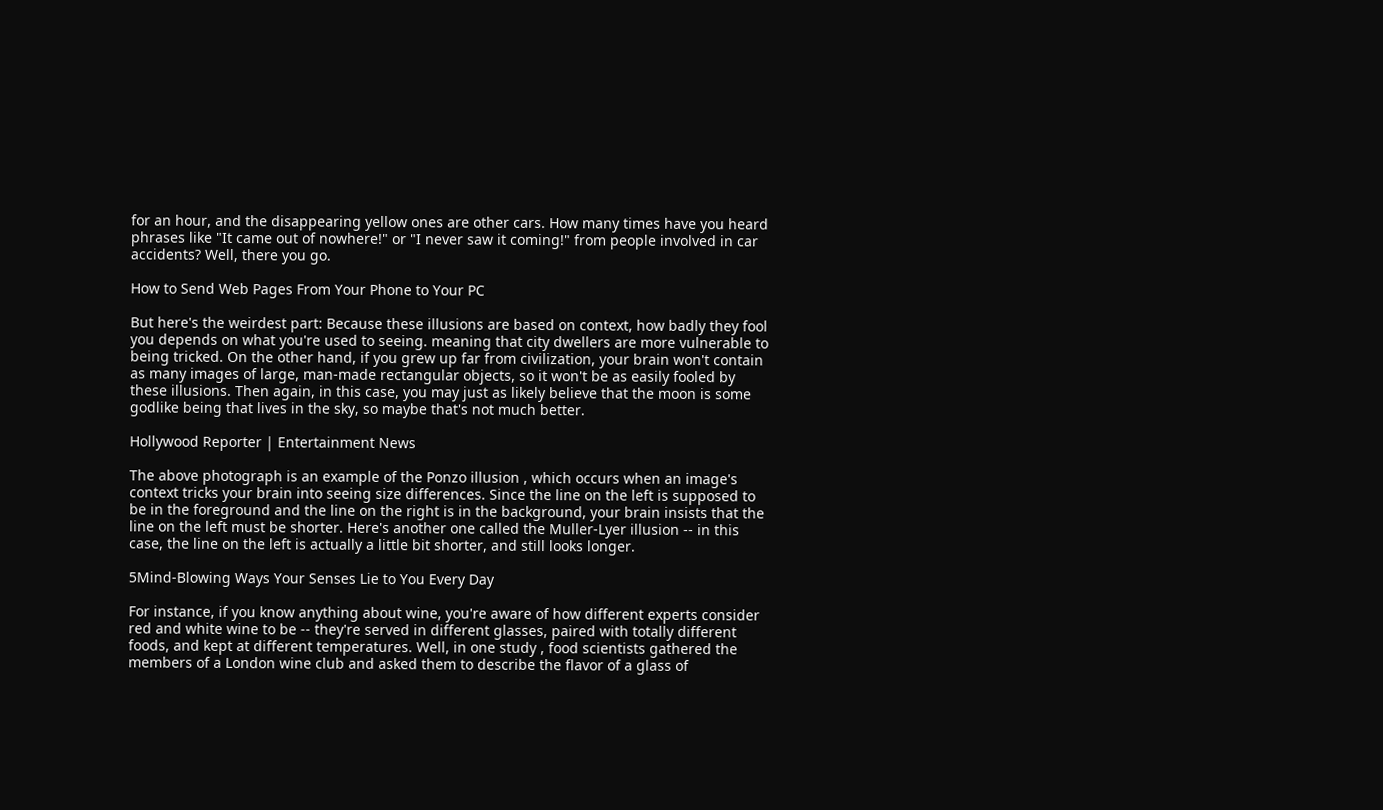for an hour, and the disappearing yellow ones are other cars. How many times have you heard phrases like "It came out of nowhere!" or "I never saw it coming!" from people involved in car accidents? Well, there you go.

How to Send Web Pages From Your Phone to Your PC

But here's the weirdest part: Because these illusions are based on context, how badly they fool you depends on what you're used to seeing. meaning that city dwellers are more vulnerable to being tricked. On the other hand, if you grew up far from civilization, your brain won't contain as many images of large, man-made rectangular objects, so it won't be as easily fooled by these illusions. Then again, in this case, you may just as likely believe that the moon is some godlike being that lives in the sky, so maybe that's not much better.

Hollywood Reporter | Entertainment News

The above photograph is an example of the Ponzo illusion , which occurs when an image's context tricks your brain into seeing size differences. Since the line on the left is supposed to be in the foreground and the line on the right is in the background, your brain insists that the line on the left must be shorter. Here's another one called the Muller-Lyer illusion -- in this case, the line on the left is actually a little bit shorter, and still looks longer.

5Mind-Blowing Ways Your Senses Lie to You Every Day

For instance, if you know anything about wine, you're aware of how different experts consider red and white wine to be -- they're served in different glasses, paired with totally different foods, and kept at different temperatures. Well, in one study , food scientists gathered the members of a London wine club and asked them to describe the flavor of a glass of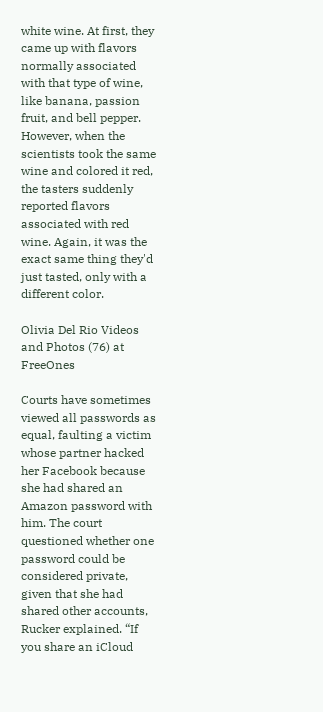white wine. At first, they came up with flavors normally associated with that type of wine, like banana, passion fruit, and bell pepper. However, when the scientists took the same wine and colored it red, the tasters suddenly reported flavors associated with red wine. Again, it was the exact same thing they'd just tasted, only with a different color.

Olivia Del Rio Videos and Photos (76) at FreeOnes

Courts have sometimes viewed all passwords as equal, faulting a victim whose partner hacked her Facebook because she had shared an Amazon password with him. The court questioned whether one password could be considered private, given that she had shared other accounts, Rucker explained. “If you share an iCloud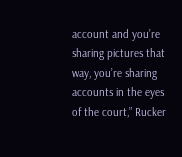account and you’re sharing pictures that way, you’re sharing accounts in the eyes of the court,” Rucker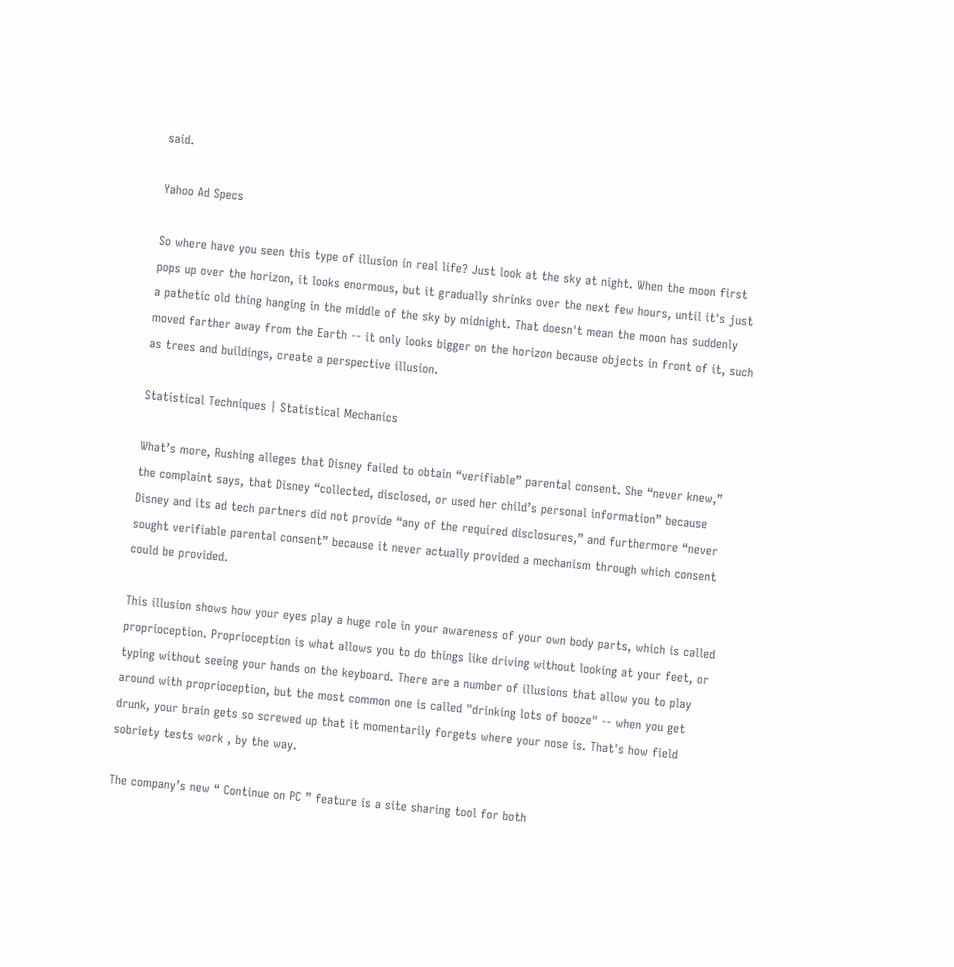said.

Yahoo Ad Specs

So where have you seen this type of illusion in real life? Just look at the sky at night. When the moon first pops up over the horizon, it looks enormous, but it gradually shrinks over the next few hours, until it's just a pathetic old thing hanging in the middle of the sky by midnight. That doesn't mean the moon has suddenly moved farther away from the Earth -- it only looks bigger on the horizon because objects in front of it, such as trees and buildings, create a perspective illusion.

Statistical Techniques | Statistical Mechanics

What’s more, Rushing alleges that Disney failed to obtain “verifiable” parental consent. She “never knew,” the complaint says, that Disney “collected, disclosed, or used her child’s personal information” because Disney and its ad tech partners did not provide “any of the required disclosures,” and furthermore “never sought verifiable parental consent” because it never actually provided a mechanism through which consent could be provided.

This illusion shows how your eyes play a huge role in your awareness of your own body parts, which is called proprioception. Proprioception is what allows you to do things like driving without looking at your feet, or typing without seeing your hands on the keyboard. There are a number of illusions that allow you to play around with proprioception, but the most common one is called "drinking lots of booze" -- when you get drunk, your brain gets so screwed up that it momentarily forgets where your nose is. That's how field sobriety tests work , by the way.

The company’s new “ Continue on PC ” feature is a site sharing tool for both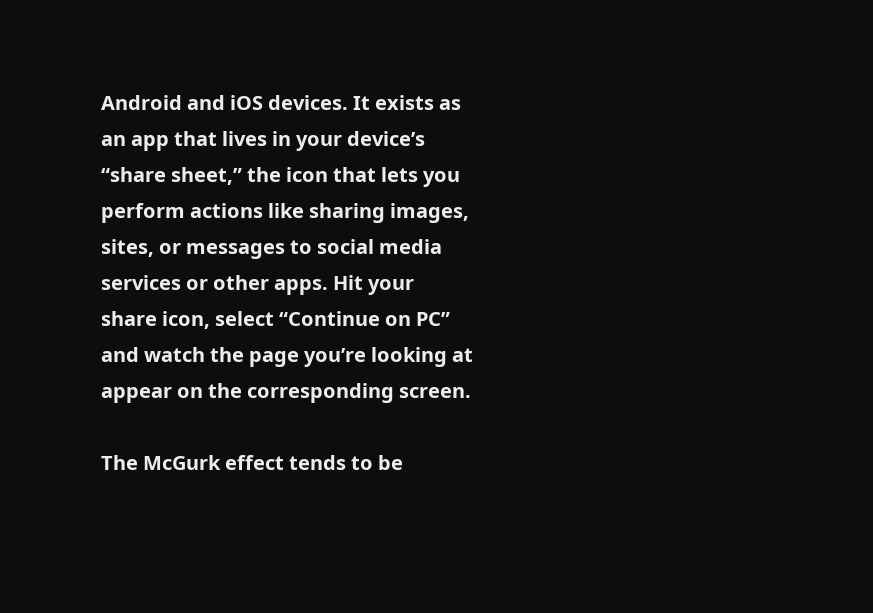Android and iOS devices. It exists as an app that lives in your device’s “share sheet,” the icon that lets you perform actions like sharing images, sites, or messages to social media services or other apps. Hit your share icon, select “Continue on PC” and watch the page you’re looking at appear on the corresponding screen.

The McGurk effect tends to be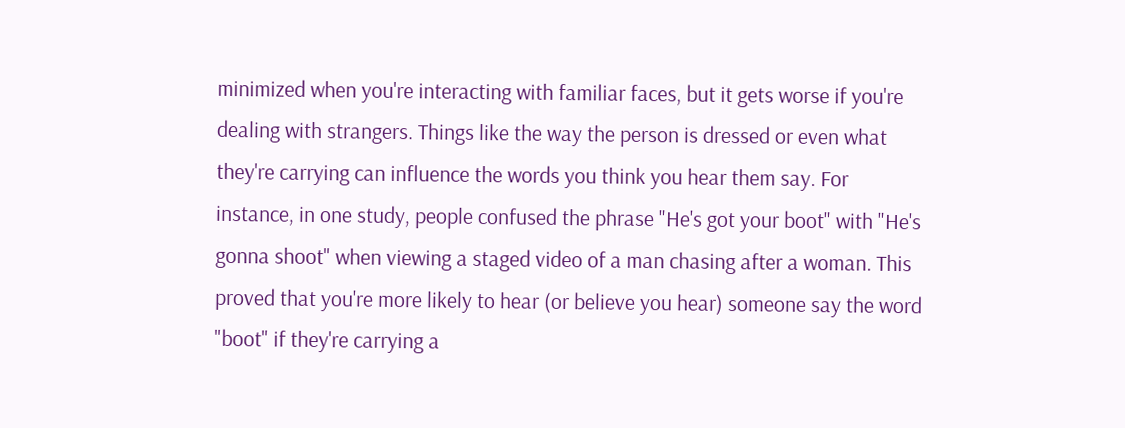minimized when you're interacting with familiar faces, but it gets worse if you're dealing with strangers. Things like the way the person is dressed or even what they're carrying can influence the words you think you hear them say. For instance, in one study, people confused the phrase "He's got your boot" with "He's gonna shoot" when viewing a staged video of a man chasing after a woman. This proved that you're more likely to hear (or believe you hear) someone say the word "boot" if they're carrying a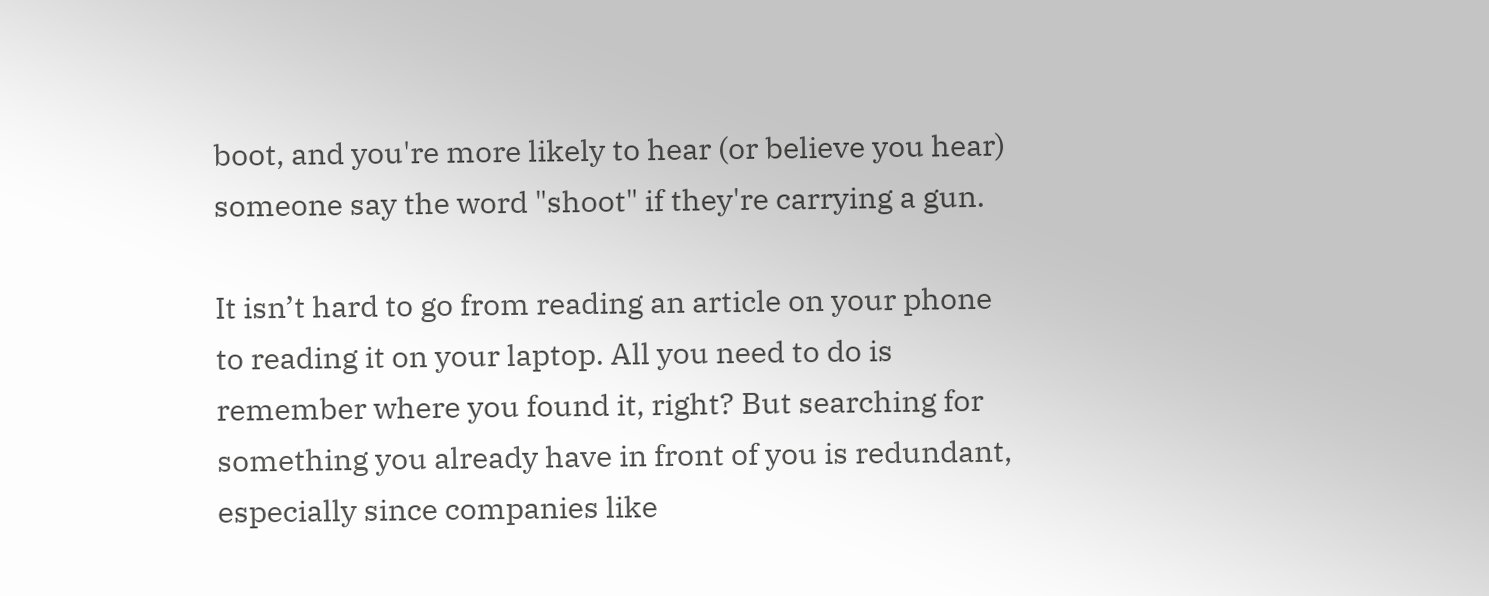boot, and you're more likely to hear (or believe you hear) someone say the word "shoot" if they're carrying a gun.

It isn’t hard to go from reading an article on your phone to reading it on your laptop. All you need to do is remember where you found it, right? But searching for something you already have in front of you is redundant, especially since companies like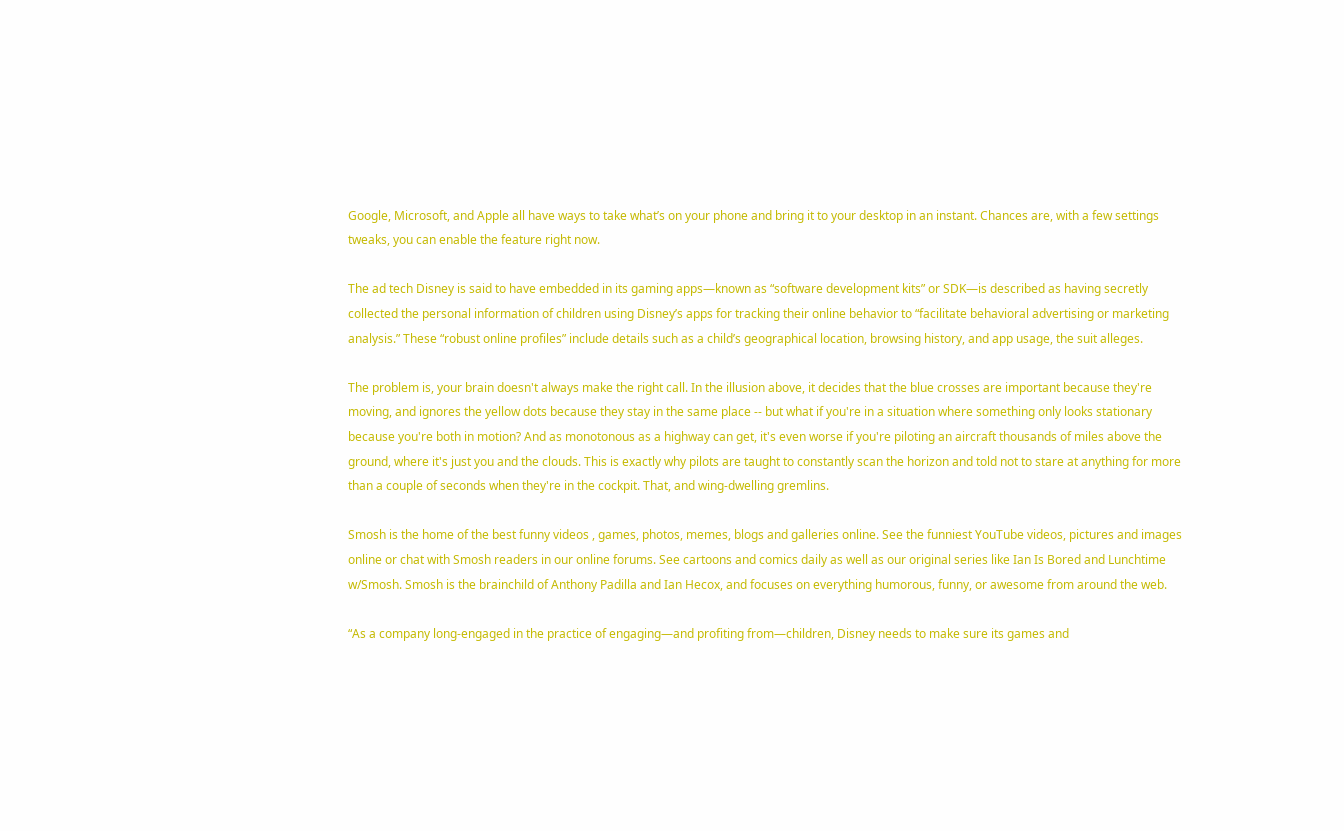Google, Microsoft, and Apple all have ways to take what’s on your phone and bring it to your desktop in an instant. Chances are, with a few settings tweaks, you can enable the feature right now.

The ad tech Disney is said to have embedded in its gaming apps—known as “software development kits” or SDK—is described as having secretly collected the personal information of children using Disney’s apps for tracking their online behavior to “facilitate behavioral advertising or marketing analysis.” These “robust online profiles” include details such as a child’s geographical location, browsing history, and app usage, the suit alleges.

The problem is, your brain doesn't always make the right call. In the illusion above, it decides that the blue crosses are important because they're moving, and ignores the yellow dots because they stay in the same place -- but what if you're in a situation where something only looks stationary because you're both in motion? And as monotonous as a highway can get, it's even worse if you're piloting an aircraft thousands of miles above the ground, where it's just you and the clouds. This is exactly why pilots are taught to constantly scan the horizon and told not to stare at anything for more than a couple of seconds when they're in the cockpit. That, and wing-dwelling gremlins.

Smosh is the home of the best funny videos , games, photos, memes, blogs and galleries online. See the funniest YouTube videos, pictures and images online or chat with Smosh readers in our online forums. See cartoons and comics daily as well as our original series like Ian Is Bored and Lunchtime w/Smosh. Smosh is the brainchild of Anthony Padilla and Ian Hecox, and focuses on everything humorous, funny, or awesome from around the web.

“As a company long-engaged in the practice of engaging—and profiting from—children, Disney needs to make sure its games and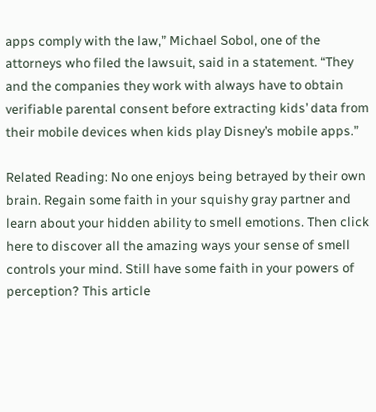apps comply with the law,” Michael Sobol, one of the attorneys who filed the lawsuit, said in a statement. “They and the companies they work with always have to obtain verifiable parental consent before extracting kids’ data from their mobile devices when kids play Disney’s mobile apps.”

Related Reading: No one enjoys being betrayed by their own brain. Regain some faith in your squishy gray partner and learn about your hidden ability to smell emotions. Then click here to discover all the amazing ways your sense of smell controls your mind. Still have some faith in your powers of perception? This article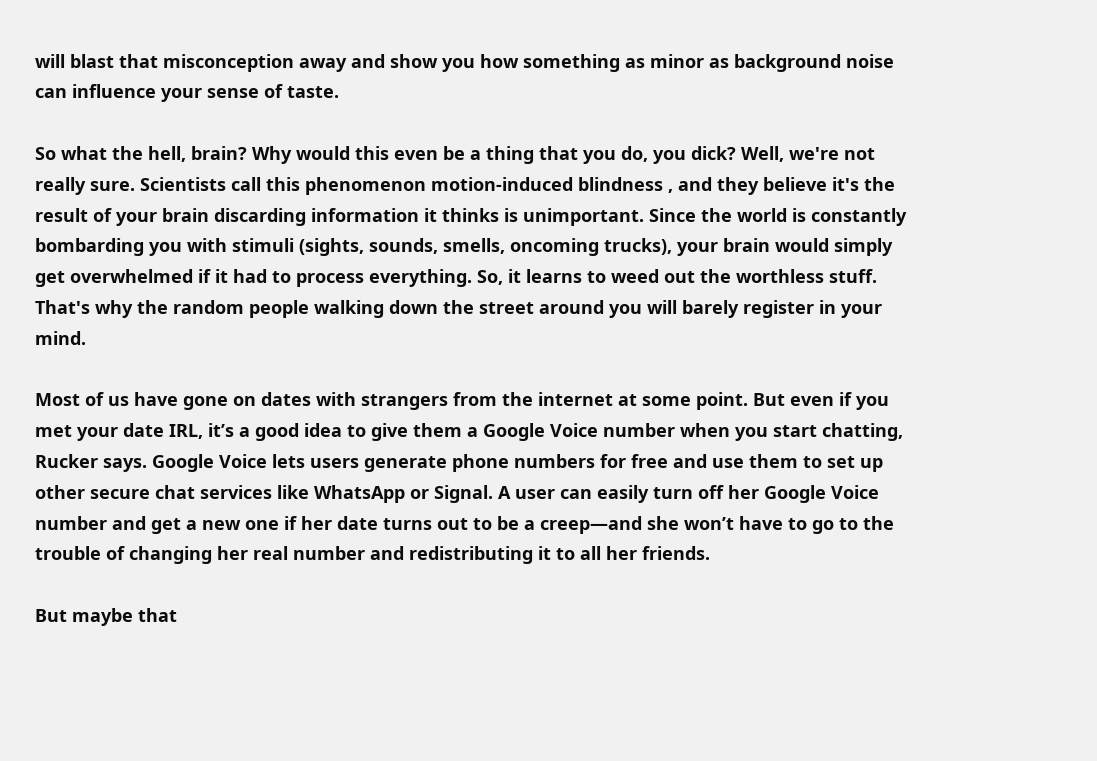will blast that misconception away and show you how something as minor as background noise can influence your sense of taste.

So what the hell, brain? Why would this even be a thing that you do, you dick? Well, we're not really sure. Scientists call this phenomenon motion-induced blindness , and they believe it's the result of your brain discarding information it thinks is unimportant. Since the world is constantly bombarding you with stimuli (sights, sounds, smells, oncoming trucks), your brain would simply get overwhelmed if it had to process everything. So, it learns to weed out the worthless stuff. That's why the random people walking down the street around you will barely register in your mind.

Most of us have gone on dates with strangers from the internet at some point. But even if you met your date IRL, it’s a good idea to give them a Google Voice number when you start chatting, Rucker says. Google Voice lets users generate phone numbers for free and use them to set up other secure chat services like WhatsApp or Signal. A user can easily turn off her Google Voice number and get a new one if her date turns out to be a creep—and she won’t have to go to the trouble of changing her real number and redistributing it to all her friends.

But maybe that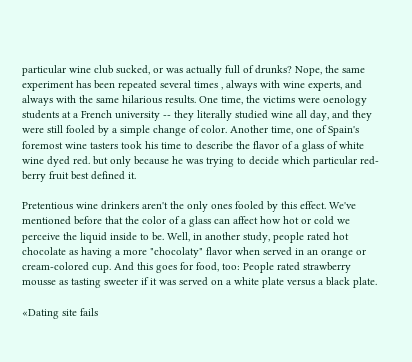particular wine club sucked, or was actually full of drunks? Nope, the same experiment has been repeated several times , always with wine experts, and always with the same hilarious results. One time, the victims were oenology students at a French university -- they literally studied wine all day, and they were still fooled by a simple change of color. Another time, one of Spain's foremost wine tasters took his time to describe the flavor of a glass of white wine dyed red. but only because he was trying to decide which particular red-berry fruit best defined it.

Pretentious wine drinkers aren't the only ones fooled by this effect. We've mentioned before that the color of a glass can affect how hot or cold we perceive the liquid inside to be. Well, in another study, people rated hot chocolate as having a more "chocolaty" flavor when served in an orange or cream-colored cup. And this goes for food, too: People rated strawberry mousse as tasting sweeter if it was served on a white plate versus a black plate.

«Dating site fails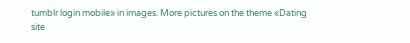tumblr login mobile» in images. More pictures on the theme «Dating site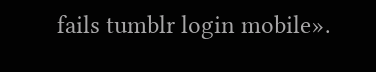fails tumblr login mobile».